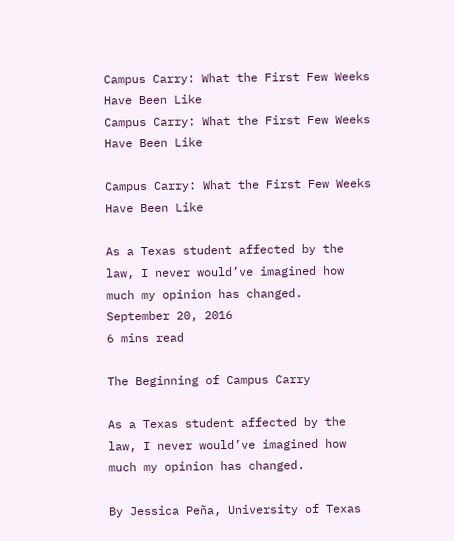Campus Carry: What the First Few Weeks Have Been Like
Campus Carry: What the First Few Weeks Have Been Like

Campus Carry: What the First Few Weeks Have Been Like

As a Texas student affected by the law, I never would’ve imagined how much my opinion has changed.
September 20, 2016
6 mins read

The Beginning of Campus Carry

As a Texas student affected by the law, I never would’ve imagined how much my opinion has changed.

By Jessica Peña, University of Texas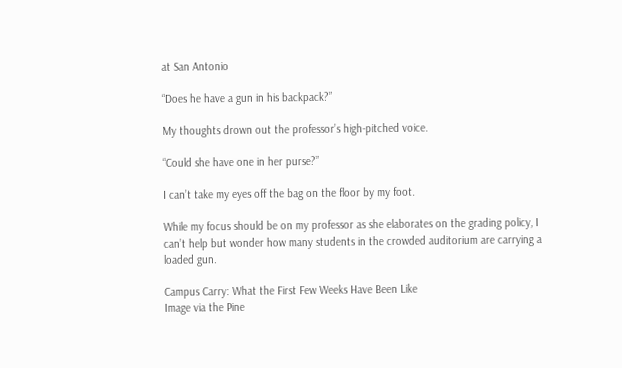at San Antonio

“Does he have a gun in his backpack?”

My thoughts drown out the professor’s high-pitched voice.

“Could she have one in her purse?”

I can’t take my eyes off the bag on the floor by my foot.

While my focus should be on my professor as she elaborates on the grading policy, I can’t help but wonder how many students in the crowded auditorium are carrying a loaded gun.

Campus Carry: What the First Few Weeks Have Been Like
Image via the Pine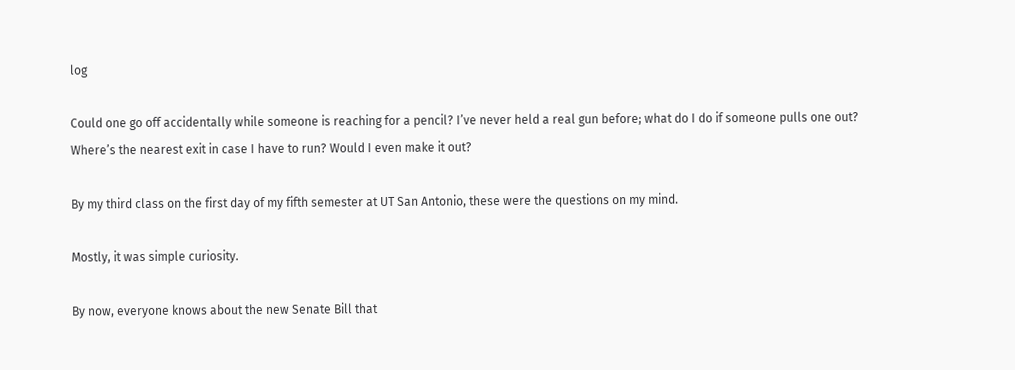log

Could one go off accidentally while someone is reaching for a pencil? I’ve never held a real gun before; what do I do if someone pulls one out? Where’s the nearest exit in case I have to run? Would I even make it out?

By my third class on the first day of my fifth semester at UT San Antonio, these were the questions on my mind.

Mostly, it was simple curiosity.

By now, everyone knows about the new Senate Bill that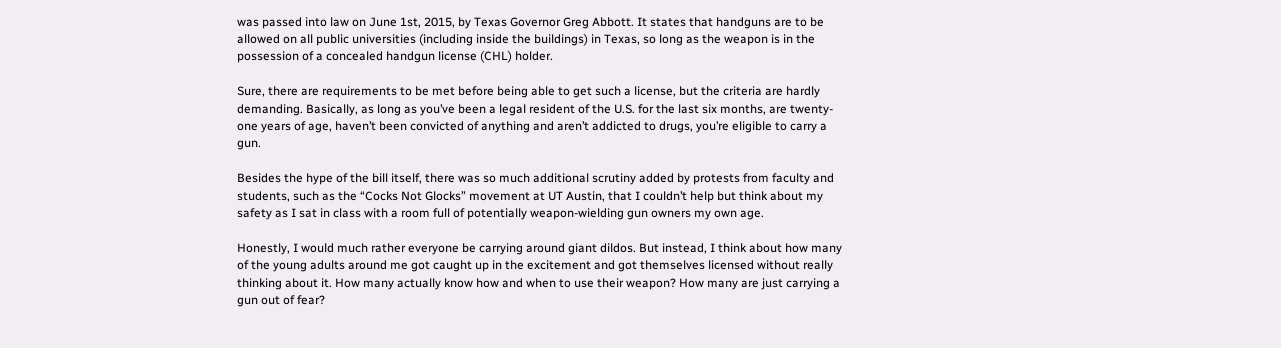was passed into law on June 1st, 2015, by Texas Governor Greg Abbott. It states that handguns are to be allowed on all public universities (including inside the buildings) in Texas, so long as the weapon is in the possession of a concealed handgun license (CHL) holder.

Sure, there are requirements to be met before being able to get such a license, but the criteria are hardly demanding. Basically, as long as you’ve been a legal resident of the U.S. for the last six months, are twenty-one years of age, haven’t been convicted of anything and aren’t addicted to drugs, you’re eligible to carry a gun.

Besides the hype of the bill itself, there was so much additional scrutiny added by protests from faculty and students, such as the “Cocks Not Glocks” movement at UT Austin, that I couldn’t help but think about my safety as I sat in class with a room full of potentially weapon-wielding gun owners my own age.

Honestly, I would much rather everyone be carrying around giant dildos. But instead, I think about how many of the young adults around me got caught up in the excitement and got themselves licensed without really thinking about it. How many actually know how and when to use their weapon? How many are just carrying a gun out of fear?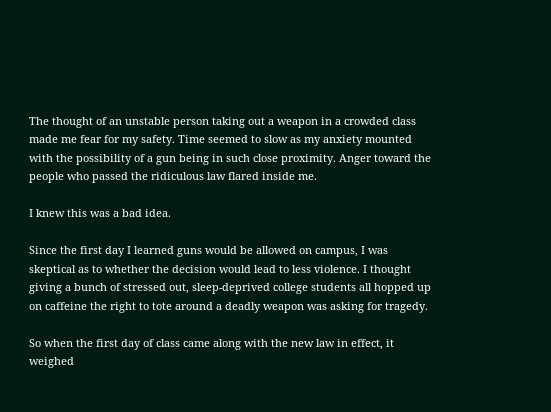The thought of an unstable person taking out a weapon in a crowded class made me fear for my safety. Time seemed to slow as my anxiety mounted with the possibility of a gun being in such close proximity. Anger toward the people who passed the ridiculous law flared inside me.

I knew this was a bad idea.

Since the first day I learned guns would be allowed on campus, I was skeptical as to whether the decision would lead to less violence. I thought giving a bunch of stressed out, sleep-deprived college students all hopped up on caffeine the right to tote around a deadly weapon was asking for tragedy.

So when the first day of class came along with the new law in effect, it weighed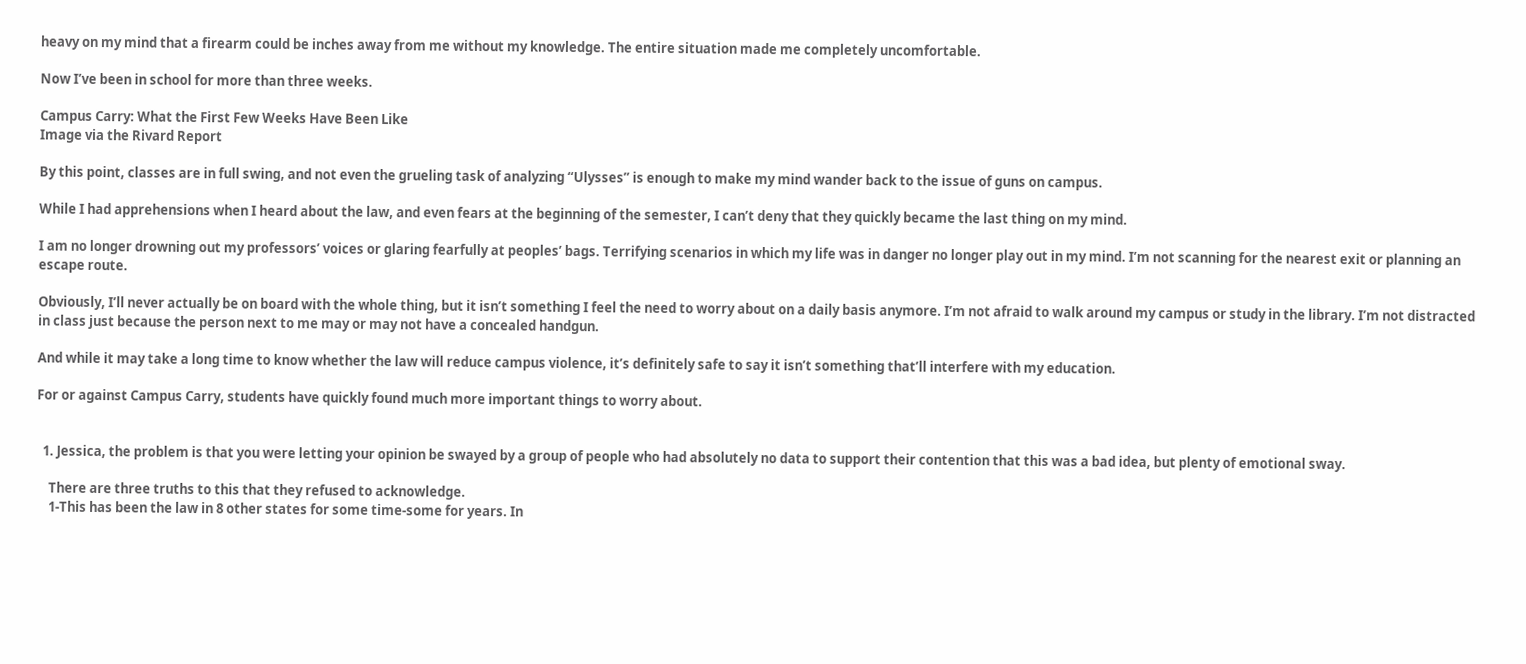heavy on my mind that a firearm could be inches away from me without my knowledge. The entire situation made me completely uncomfortable.

Now I’ve been in school for more than three weeks.

Campus Carry: What the First Few Weeks Have Been Like
Image via the Rivard Report

By this point, classes are in full swing, and not even the grueling task of analyzing “Ulysses” is enough to make my mind wander back to the issue of guns on campus.

While I had apprehensions when I heard about the law, and even fears at the beginning of the semester, I can’t deny that they quickly became the last thing on my mind.

I am no longer drowning out my professors’ voices or glaring fearfully at peoples’ bags. Terrifying scenarios in which my life was in danger no longer play out in my mind. I’m not scanning for the nearest exit or planning an escape route.

Obviously, I’ll never actually be on board with the whole thing, but it isn’t something I feel the need to worry about on a daily basis anymore. I’m not afraid to walk around my campus or study in the library. I’m not distracted in class just because the person next to me may or may not have a concealed handgun.

And while it may take a long time to know whether the law will reduce campus violence, it’s definitely safe to say it isn’t something that’ll interfere with my education.

For or against Campus Carry, students have quickly found much more important things to worry about.


  1. Jessica, the problem is that you were letting your opinion be swayed by a group of people who had absolutely no data to support their contention that this was a bad idea, but plenty of emotional sway.

    There are three truths to this that they refused to acknowledge.
    1-This has been the law in 8 other states for some time-some for years. In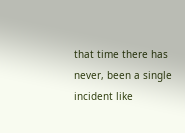that time there has never, been a single incident like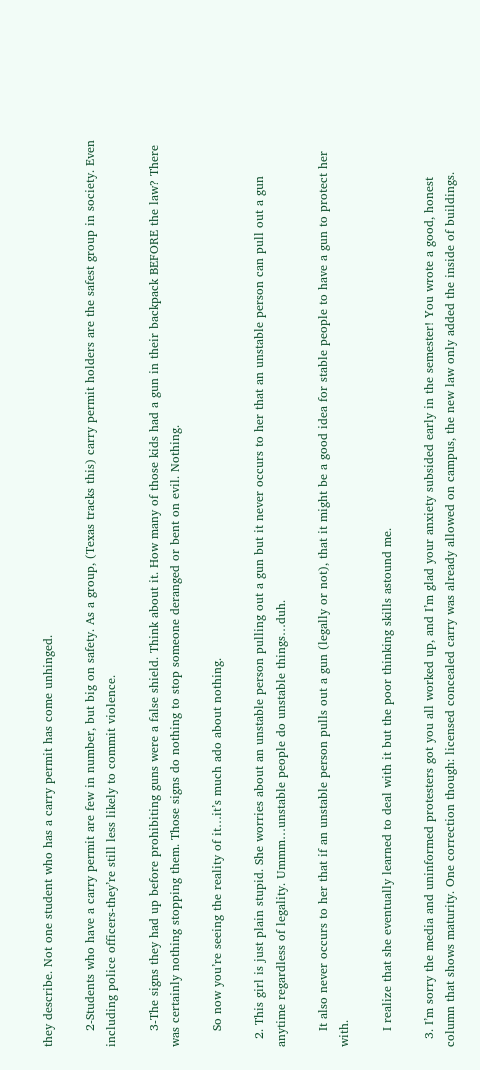they describe. Not one student who has a carry permit has come unhinged.

    2-Students who have a carry permit are few in number, but big on safety. As a group, (Texas tracks this) carry permit holders are the safest group in society. Even including police officers-they’re still less likely to commit violence.

    3-The signs they had up before prohibiting guns were a false shield. Think about it. How many of those kids had a gun in their backpack BEFORE the law? There was certainly nothing stopping them. Those signs do nothing to stop someone deranged or bent on evil. Nothing.

    So now you’re seeing the reality of it…it’s much ado about nothing.

  2. This girl is just plain stupid. She worries about an unstable person pulling out a gun but it never occurs to her that an unstable person can pull out a gun anytime regardless of legality. Ummm…unstable people do unstable things…duh.

    It also never occurs to her that if an unstable person pulls out a gun (legally or not), that it might be a good idea for stable people to have a gun to protect her with.

    I realize that she eventually learned to deal with it but the poor thinking skills astound me.

  3. I’m sorry the media and uninformed protesters got you all worked up, and I’m glad your anxiety subsided early in the semester! You wrote a good, honest column that shows maturity. One correction though: licensed concealed carry was already allowed on campus, the new law only added the inside of buildings.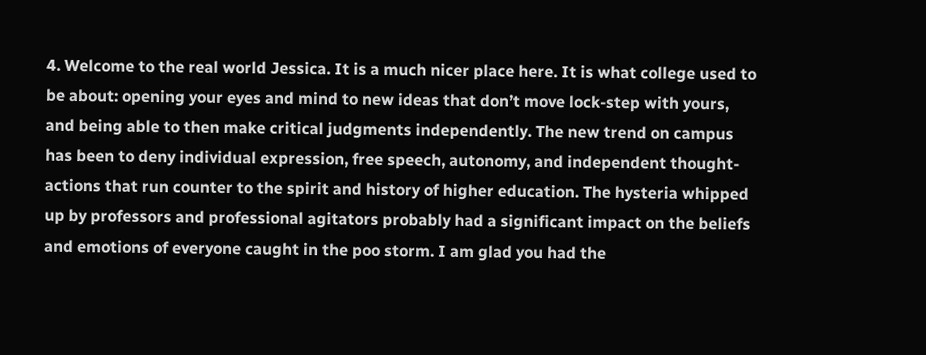4. Welcome to the real world Jessica. It is a much nicer place here. It is what college used to be about: opening your eyes and mind to new ideas that don’t move lock-step with yours, and being able to then make critical judgments independently. The new trend on campus has been to deny individual expression, free speech, autonomy, and independent thought- actions that run counter to the spirit and history of higher education. The hysteria whipped up by professors and professional agitators probably had a significant impact on the beliefs and emotions of everyone caught in the poo storm. I am glad you had the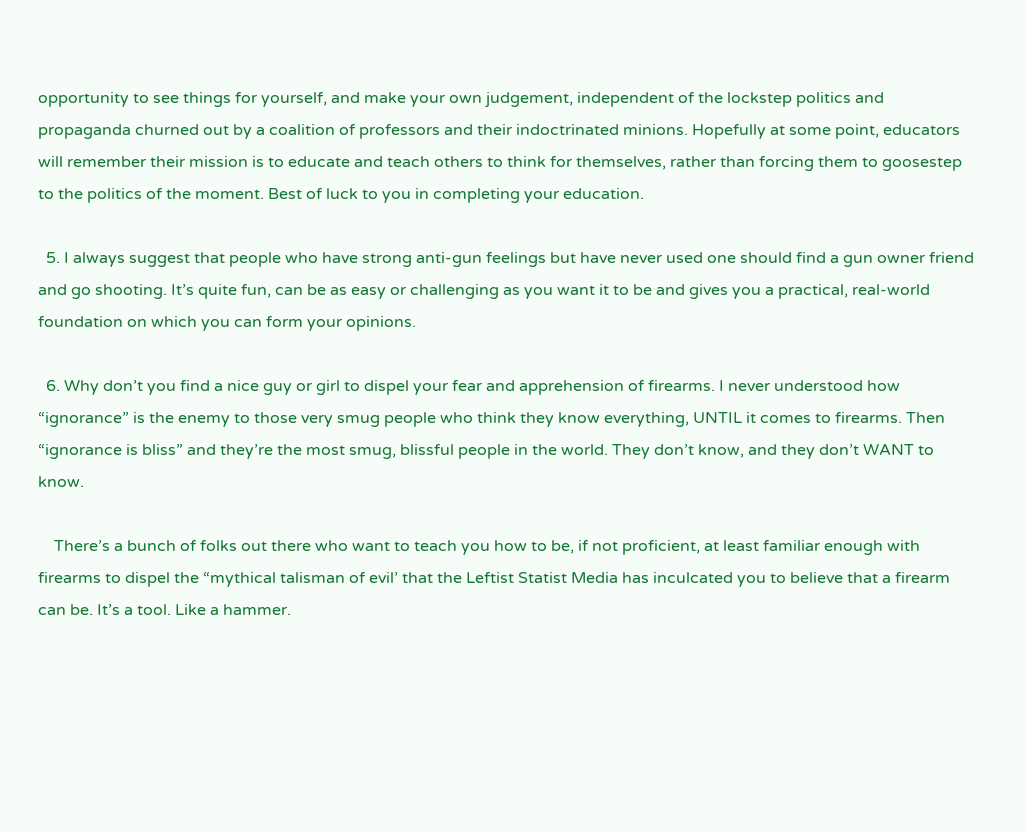opportunity to see things for yourself, and make your own judgement, independent of the lockstep politics and propaganda churned out by a coalition of professors and their indoctrinated minions. Hopefully at some point, educators will remember their mission is to educate and teach others to think for themselves, rather than forcing them to goosestep to the politics of the moment. Best of luck to you in completing your education.

  5. I always suggest that people who have strong anti-gun feelings but have never used one should find a gun owner friend and go shooting. It’s quite fun, can be as easy or challenging as you want it to be and gives you a practical, real-world foundation on which you can form your opinions.

  6. Why don’t you find a nice guy or girl to dispel your fear and apprehension of firearms. I never understood how “ignorance” is the enemy to those very smug people who think they know everything, UNTIL it comes to firearms. Then “ignorance is bliss” and they’re the most smug, blissful people in the world. They don’t know, and they don’t WANT to know.

    There’s a bunch of folks out there who want to teach you how to be, if not proficient, at least familiar enough with firearms to dispel the “mythical talisman of evil’ that the Leftist Statist Media has inculcated you to believe that a firearm can be. It’s a tool. Like a hammer.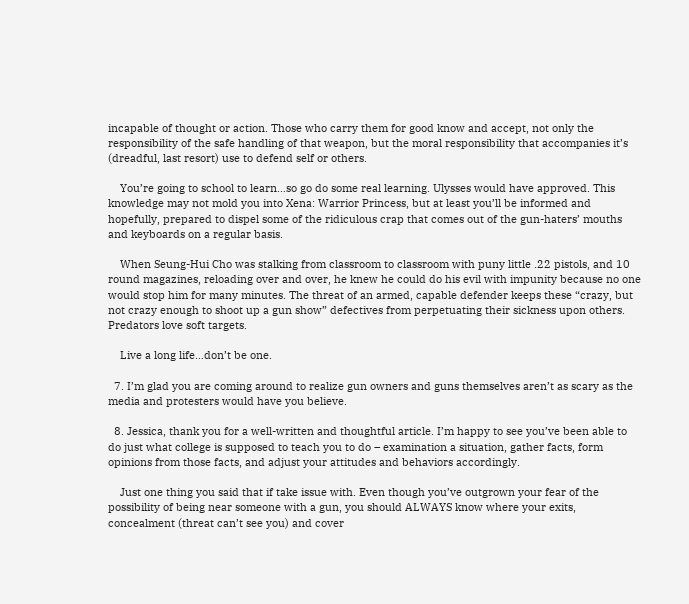incapable of thought or action. Those who carry them for good know and accept, not only the responsibility of the safe handling of that weapon, but the moral responsibility that accompanies it’s (dreadful, last resort) use to defend self or others.

    You’re going to school to learn…so go do some real learning. Ulysses would have approved. This knowledge may not mold you into Xena: Warrior Princess, but at least you’ll be informed and hopefully, prepared to dispel some of the ridiculous crap that comes out of the gun-haters’ mouths and keyboards on a regular basis.

    When Seung-Hui Cho was stalking from classroom to classroom with puny little .22 pistols, and 10 round magazines, reloading over and over, he knew he could do his evil with impunity because no one would stop him for many minutes. The threat of an armed, capable defender keeps these “crazy, but not crazy enough to shoot up a gun show” defectives from perpetuating their sickness upon others. Predators love soft targets.

    Live a long life…don’t be one.

  7. I’m glad you are coming around to realize gun owners and guns themselves aren’t as scary as the media and protesters would have you believe.

  8. Jessica, thank you for a well-written and thoughtful article. I’m happy to see you’ve been able to do just what college is supposed to teach you to do – examination a situation, gather facts, form opinions from those facts, and adjust your attitudes and behaviors accordingly.

    Just one thing you said that if take issue with. Even though you’ve outgrown your fear of the possibility of being near someone with a gun, you should ALWAYS know where your exits, concealment (threat can’t see you) and cover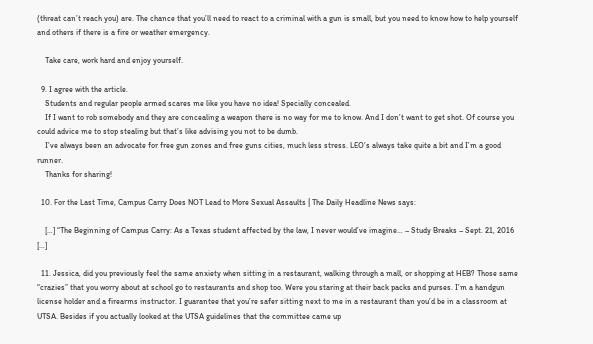(threat can’t reach you) are. The chance that you’ll need to react to a criminal with a gun is small, but you need to know how to help yourself and others if there is a fire or weather emergency.

    Take care, work hard and enjoy yourself.

  9. I agree with the article.
    Students and regular people armed scares me like you have no idea! Specially concealed.
    If I want to rob somebody and they are concealing a weapon there is no way for me to know. And I don’t want to get shot. Of course you could advice me to stop stealing but that’s like advising you not to be dumb.
    I’ve always been an advocate for free gun zones and free guns cities, much less stress. LEO’s always take quite a bit and I’m a good runner.
    Thanks for sharing!

  10. For the Last Time, Campus Carry Does NOT Lead to More Sexual Assaults | The Daily Headline News says:

    […] “The Beginning of Campus Carry: As a Texas student affected by the law, I never would’ve imagine… – Study Breaks – Sept. 21, 2016 […]

  11. Jessica, did you previously feel the same anxiety when sitting in a restaurant, walking through a mall, or shopping at HEB? Those same “crazies” that you worry about at school go to restaurants and shop too. Were you staring at their back packs and purses. I’m a handgun license holder and a firearms instructor. I guarantee that you’re safer sitting next to me in a restaurant than you’d be in a classroom at UTSA. Besides if you actually looked at the UTSA guidelines that the committee came up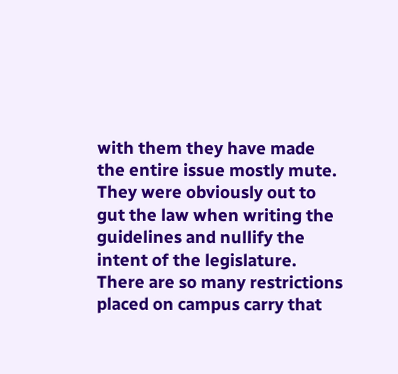with them they have made the entire issue mostly mute. They were obviously out to gut the law when writing the guidelines and nullify the intent of the legislature. There are so many restrictions placed on campus carry that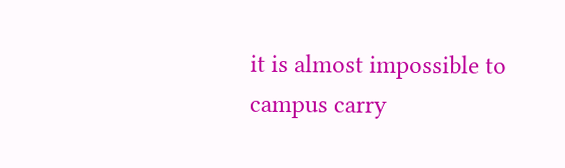it is almost impossible to campus carry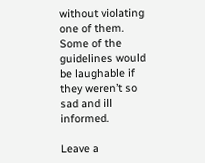without violating one of them. Some of the guidelines would be laughable if they weren’t so sad and ill informed.

Leave a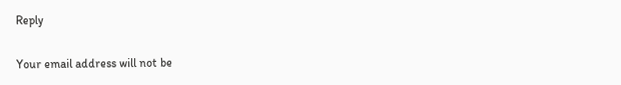Reply

Your email address will not be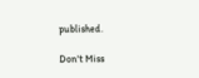published.

Don't Miss